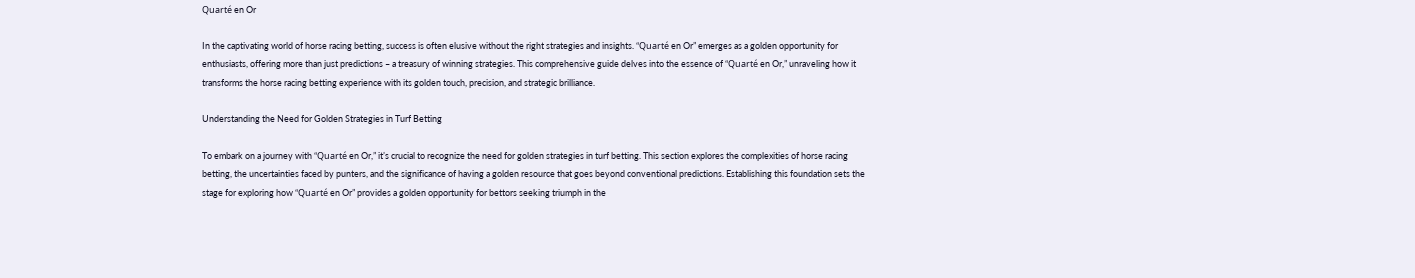Quarté en Or

In the captivating world of horse racing betting, success is often elusive without the right strategies and insights. “Quarté en Or” emerges as a golden opportunity for enthusiasts, offering more than just predictions – a treasury of winning strategies. This comprehensive guide delves into the essence of “Quarté en Or,” unraveling how it transforms the horse racing betting experience with its golden touch, precision, and strategic brilliance.

Understanding the Need for Golden Strategies in Turf Betting

To embark on a journey with “Quarté en Or,” it’s crucial to recognize the need for golden strategies in turf betting. This section explores the complexities of horse racing betting, the uncertainties faced by punters, and the significance of having a golden resource that goes beyond conventional predictions. Establishing this foundation sets the stage for exploring how “Quarté en Or” provides a golden opportunity for bettors seeking triumph in the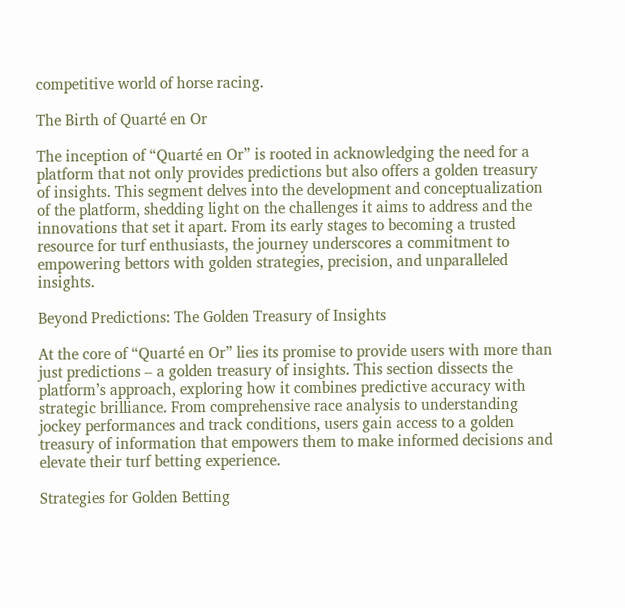competitive world of horse racing.

The Birth of Quarté en Or

The inception of “Quarté en Or” is rooted in acknowledging the need for a platform that not only provides predictions but also offers a golden treasury of insights. This segment delves into the development and conceptualization of the platform, shedding light on the challenges it aims to address and the innovations that set it apart. From its early stages to becoming a trusted resource for turf enthusiasts, the journey underscores a commitment to empowering bettors with golden strategies, precision, and unparalleled insights.

Beyond Predictions: The Golden Treasury of Insights

At the core of “Quarté en Or” lies its promise to provide users with more than just predictions – a golden treasury of insights. This section dissects the platform’s approach, exploring how it combines predictive accuracy with strategic brilliance. From comprehensive race analysis to understanding jockey performances and track conditions, users gain access to a golden treasury of information that empowers them to make informed decisions and elevate their turf betting experience.

Strategies for Golden Betting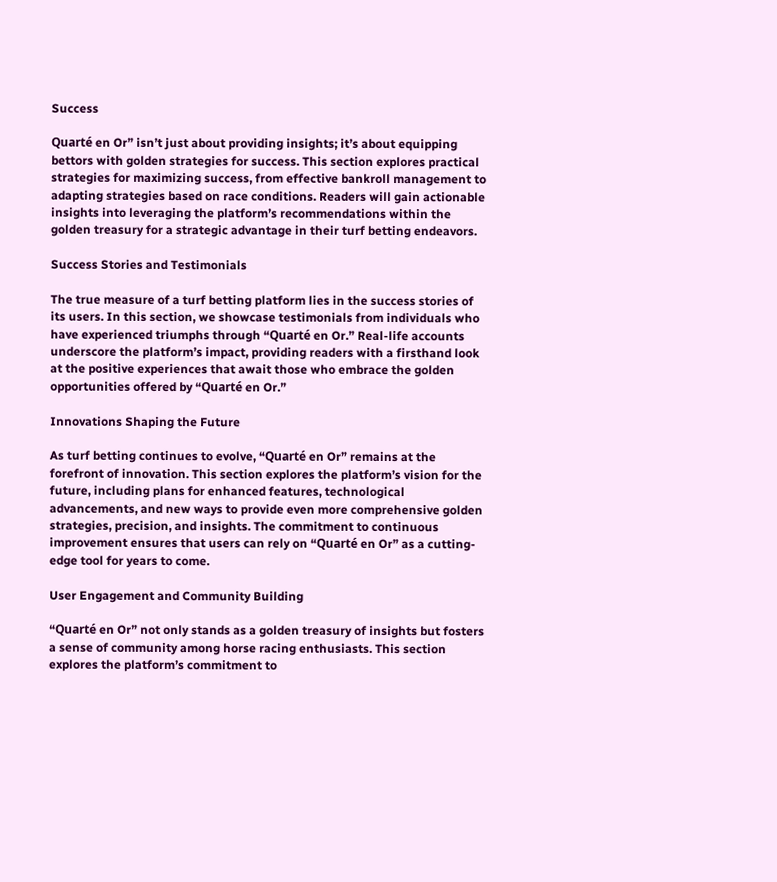Success

Quarté en Or” isn’t just about providing insights; it’s about equipping bettors with golden strategies for success. This section explores practical strategies for maximizing success, from effective bankroll management to adapting strategies based on race conditions. Readers will gain actionable insights into leveraging the platform’s recommendations within the golden treasury for a strategic advantage in their turf betting endeavors.

Success Stories and Testimonials

The true measure of a turf betting platform lies in the success stories of its users. In this section, we showcase testimonials from individuals who have experienced triumphs through “Quarté en Or.” Real-life accounts underscore the platform’s impact, providing readers with a firsthand look at the positive experiences that await those who embrace the golden opportunities offered by “Quarté en Or.”

Innovations Shaping the Future

As turf betting continues to evolve, “Quarté en Or” remains at the forefront of innovation. This section explores the platform’s vision for the future, including plans for enhanced features, technological advancements, and new ways to provide even more comprehensive golden strategies, precision, and insights. The commitment to continuous improvement ensures that users can rely on “Quarté en Or” as a cutting-edge tool for years to come.

User Engagement and Community Building

“Quarté en Or” not only stands as a golden treasury of insights but fosters a sense of community among horse racing enthusiasts. This section explores the platform’s commitment to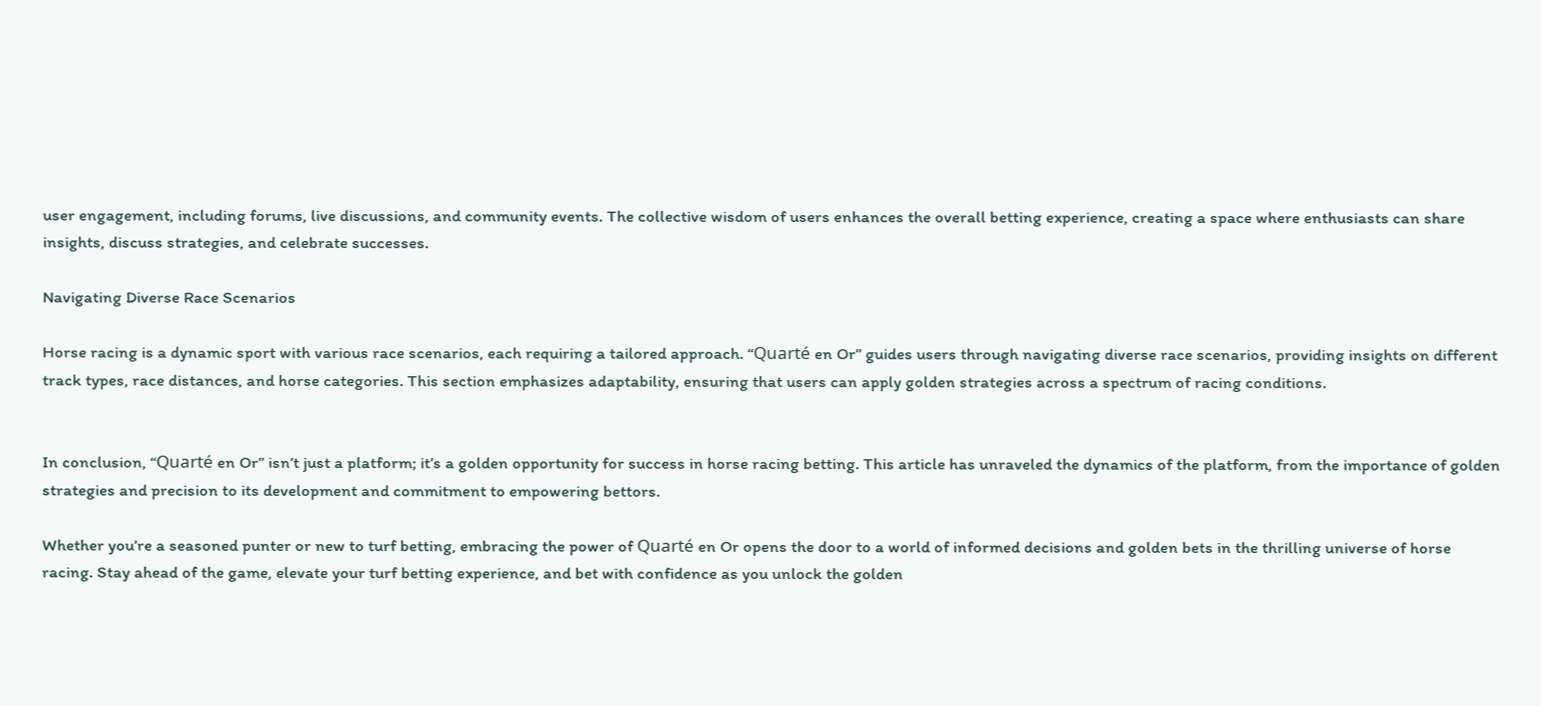user engagement, including forums, live discussions, and community events. The collective wisdom of users enhances the overall betting experience, creating a space where enthusiasts can share insights, discuss strategies, and celebrate successes.

Navigating Diverse Race Scenarios

Horse racing is a dynamic sport with various race scenarios, each requiring a tailored approach. “Quarté en Or” guides users through navigating diverse race scenarios, providing insights on different track types, race distances, and horse categories. This section emphasizes adaptability, ensuring that users can apply golden strategies across a spectrum of racing conditions.


In conclusion, “Quarté en Or” isn’t just a platform; it’s a golden opportunity for success in horse racing betting. This article has unraveled the dynamics of the platform, from the importance of golden strategies and precision to its development and commitment to empowering bettors.

Whether you’re a seasoned punter or new to turf betting, embracing the power of Quarté en Or opens the door to a world of informed decisions and golden bets in the thrilling universe of horse racing. Stay ahead of the game, elevate your turf betting experience, and bet with confidence as you unlock the golden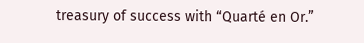treasury of success with “Quarté en Or.”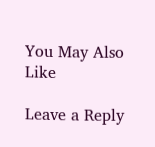You May Also Like

Leave a Reply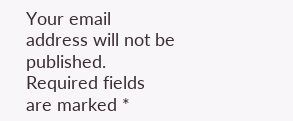Your email address will not be published. Required fields are marked *